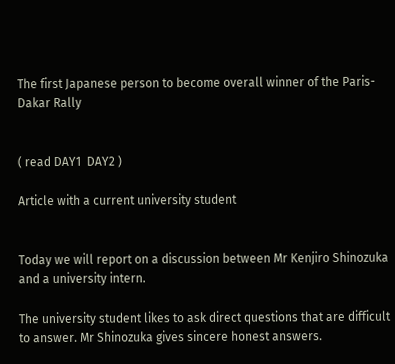The first Japanese person to become overall winner of the Paris-Dakar Rally


( read DAY1  DAY2 )

Article with a current university student


Today we will report on a discussion between Mr Kenjiro Shinozuka and a university intern.

The university student likes to ask direct questions that are difficult to answer. Mr Shinozuka gives sincere honest answers.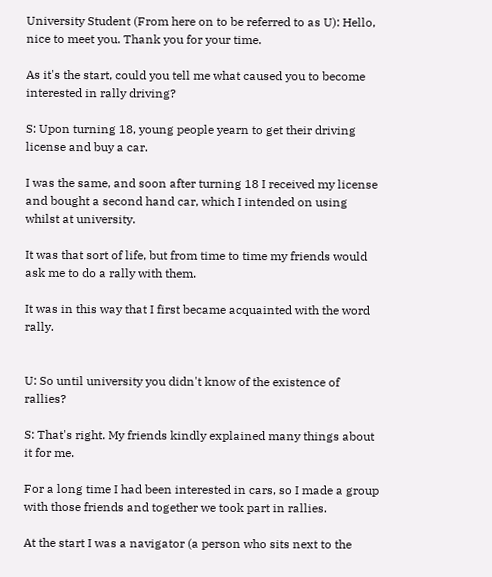University Student (From here on to be referred to as U): Hello, nice to meet you. Thank you for your time.

As it's the start, could you tell me what caused you to become interested in rally driving?

S: Upon turning 18, young people yearn to get their driving license and buy a car.

I was the same, and soon after turning 18 I received my license and bought a second hand car, which I intended on using whilst at university.

It was that sort of life, but from time to time my friends would ask me to do a rally with them.

It was in this way that I first became acquainted with the word rally.


U: So until university you didn't know of the existence of rallies?

S: That's right. My friends kindly explained many things about it for me.

For a long time I had been interested in cars, so I made a group with those friends and together we took part in rallies.

At the start I was a navigator (a person who sits next to the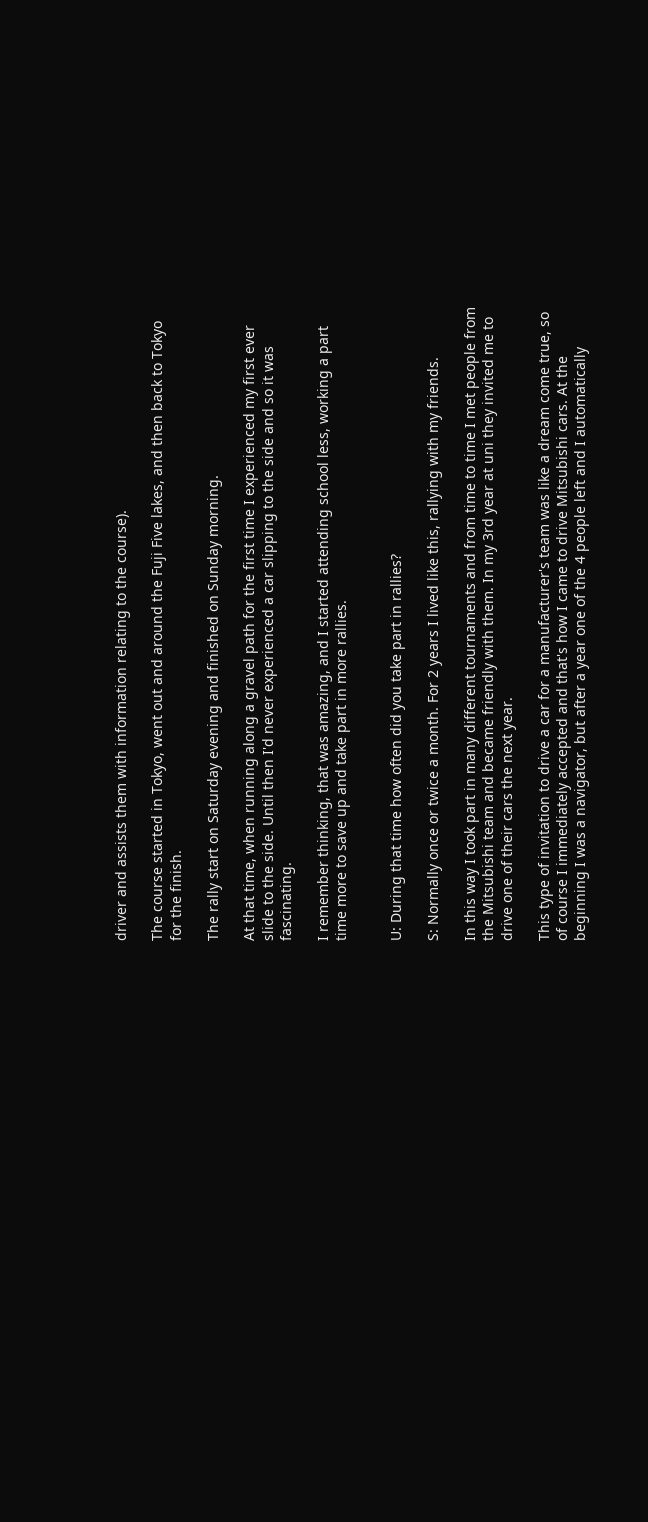driver and assists them with information relating to the course).

The course started in Tokyo, went out and around the Fuji Five lakes, and then back to Tokyo for the finish.

The rally start on Saturday evening and finished on Sunday morning.

At that time, when running along a gravel path for the first time I experienced my first ever slide to the side. Until then I'd never experienced a car slipping to the side and so it was fascinating.

I remember thinking, that was amazing, and I started attending school less, working a part time more to save up and take part in more rallies.


U: During that time how often did you take part in rallies?

S: Normally once or twice a month. For 2 years I lived like this, rallying with my friends.

In this way I took part in many different tournaments and from time to time I met people from the Mitsubishi team and became friendly with them. In my 3rd year at uni they invited me to drive one of their cars the next year.

This type of invitation to drive a car for a manufacturer's team was like a dream come true, so of course I immediately accepted and that's how I came to drive Mitsubishi cars. At the beginning I was a navigator, but after a year one of the 4 people left and I automatically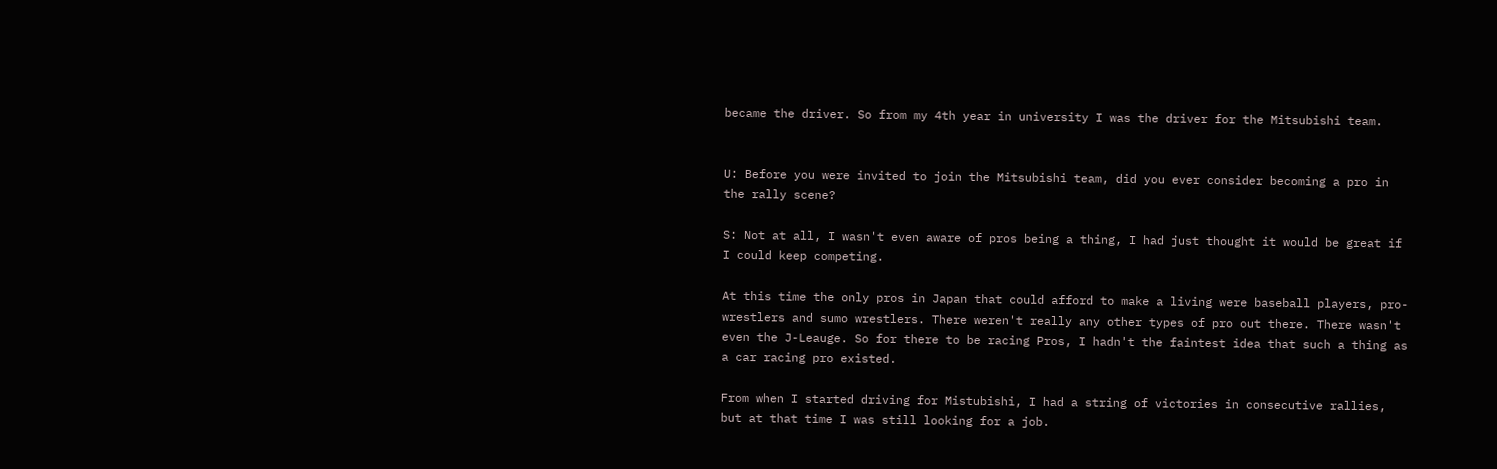became the driver. So from my 4th year in university I was the driver for the Mitsubishi team.


U: Before you were invited to join the Mitsubishi team, did you ever consider becoming a pro in the rally scene?

S: Not at all, I wasn't even aware of pros being a thing, I had just thought it would be great if I could keep competing.

At this time the only pros in Japan that could afford to make a living were baseball players, pro-wrestlers and sumo wrestlers. There weren't really any other types of pro out there. There wasn't even the J-Leauge. So for there to be racing Pros, I hadn't the faintest idea that such a thing as a car racing pro existed.

From when I started driving for Mistubishi, I had a string of victories in consecutive rallies, but at that time I was still looking for a job.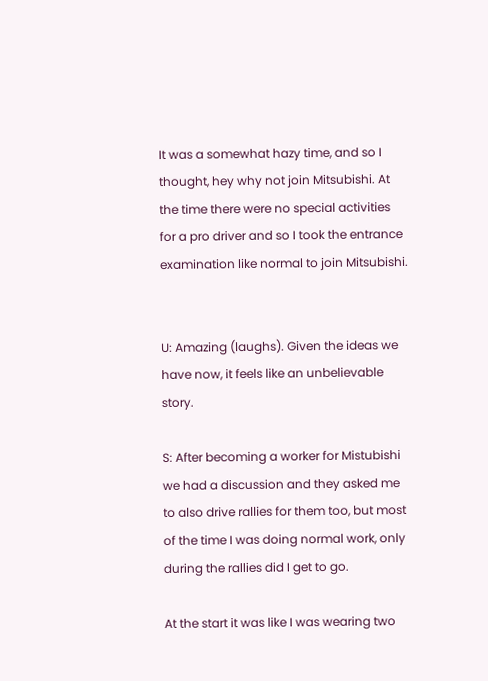It was a somewhat hazy time, and so I thought, hey why not join Mitsubishi. At the time there were no special activities for a pro driver and so I took the entrance examination like normal to join Mitsubishi.


U: Amazing (laughs). Given the ideas we have now, it feels like an unbelievable story.

S: After becoming a worker for Mistubishi we had a discussion and they asked me to also drive rallies for them too, but most of the time I was doing normal work, only during the rallies did I get to go.

At the start it was like I was wearing two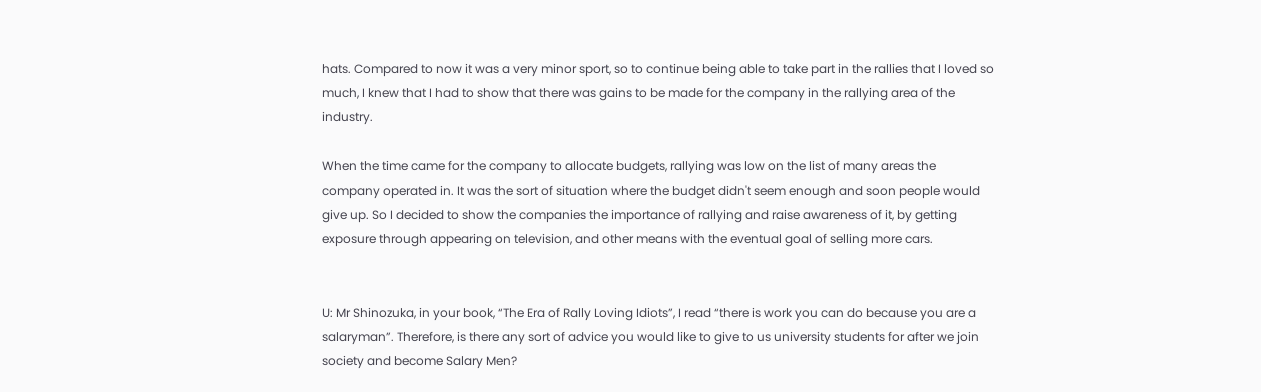hats. Compared to now it was a very minor sport, so to continue being able to take part in the rallies that I loved so much, I knew that I had to show that there was gains to be made for the company in the rallying area of the industry.

When the time came for the company to allocate budgets, rallying was low on the list of many areas the company operated in. It was the sort of situation where the budget didn't seem enough and soon people would give up. So I decided to show the companies the importance of rallying and raise awareness of it, by getting exposure through appearing on television, and other means with the eventual goal of selling more cars.


U: Mr Shinozuka, in your book, “The Era of Rally Loving Idiots”, I read “there is work you can do because you are a salaryman”. Therefore, is there any sort of advice you would like to give to us university students for after we join society and become Salary Men?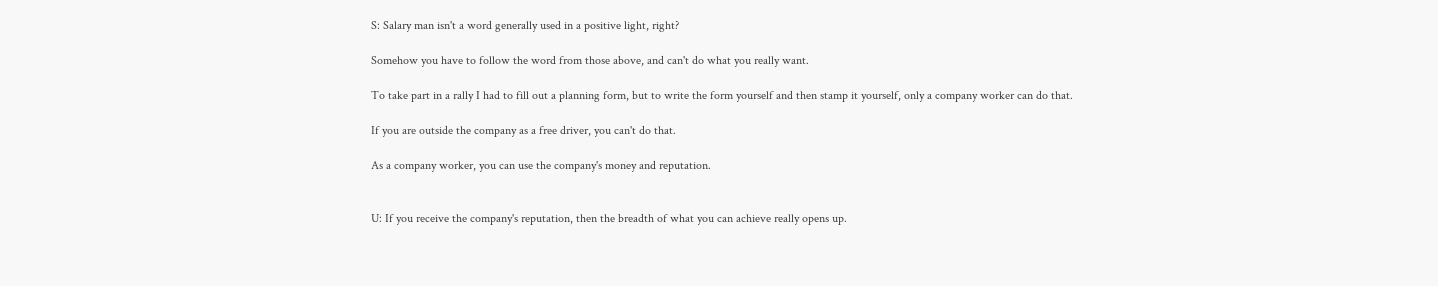S: Salary man isn't a word generally used in a positive light, right?

Somehow you have to follow the word from those above, and can't do what you really want.

To take part in a rally I had to fill out a planning form, but to write the form yourself and then stamp it yourself, only a company worker can do that.

If you are outside the company as a free driver, you can't do that.

As a company worker, you can use the company's money and reputation.


U: If you receive the company's reputation, then the breadth of what you can achieve really opens up.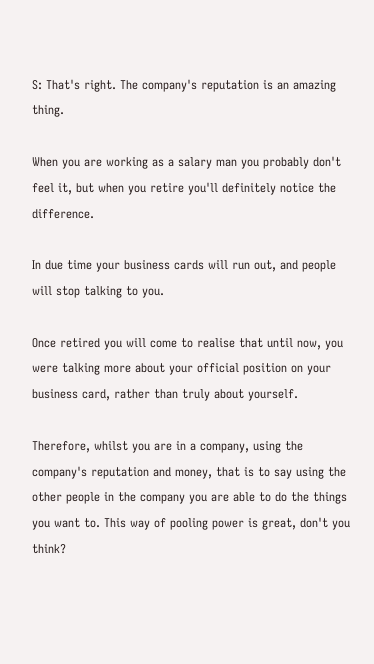S: That's right. The company's reputation is an amazing thing.

When you are working as a salary man you probably don't feel it, but when you retire you'll definitely notice the difference.

In due time your business cards will run out, and people will stop talking to you.

Once retired you will come to realise that until now, you were talking more about your official position on your business card, rather than truly about yourself.

Therefore, whilst you are in a company, using the company's reputation and money, that is to say using the other people in the company you are able to do the things you want to. This way of pooling power is great, don't you think?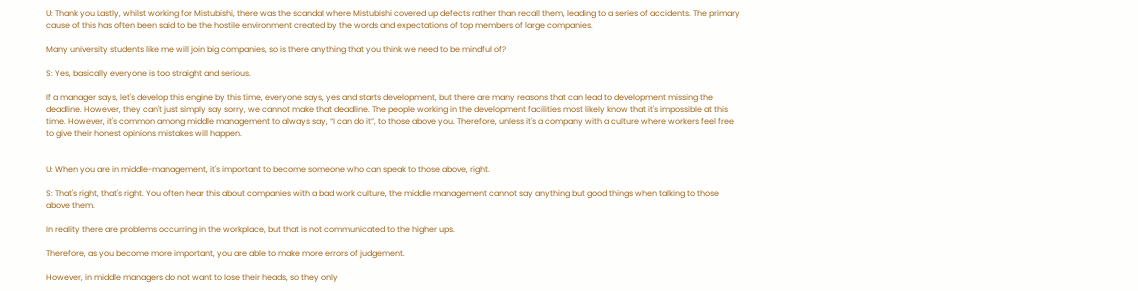U: Thank you Lastly, whilst working for Mistubishi, there was the scandal where Mistubishi covered up defects rather than recall them, leading to a series of accidents. The primary cause of this has often been said to be the hostile environment created by the words and expectations of top members of large companies.

Many university students like me will join big companies, so is there anything that you think we need to be mindful of?

S: Yes, basically everyone is too straight and serious.

If a manager says, let's develop this engine by this time, everyone says, yes and starts development, but there are many reasons that can lead to development missing the deadline. However, they can't just simply say sorry, we cannot make that deadline. The people working in the development facilities most likely know that it's impossible at this time. However, it's common among middle management to always say, “I can do it”, to those above you. Therefore, unless it's a company with a culture where workers feel free to give their honest opinions mistakes will happen.


U: When you are in middle-management, it's important to become someone who can speak to those above, right.

S: That's right, that's right. You often hear this about companies with a bad work culture, the middle management cannot say anything but good things when talking to those above them.

In reality there are problems occurring in the workplace, but that is not communicated to the higher ups.

Therefore, as you become more important, you are able to make more errors of judgement.

However, in middle managers do not want to lose their heads, so they only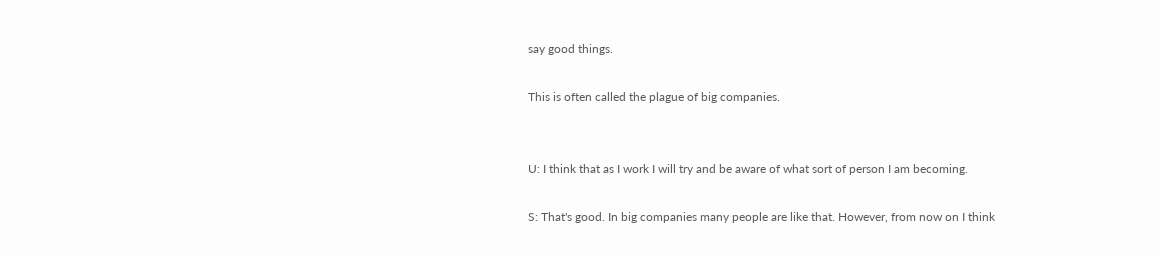say good things.

This is often called the plague of big companies.


U: I think that as I work I will try and be aware of what sort of person I am becoming.

S: That's good. In big companies many people are like that. However, from now on I think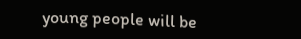young people will be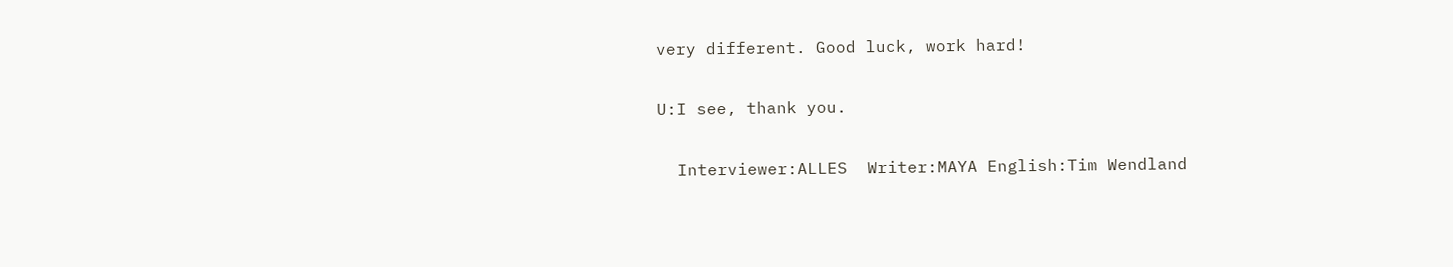very different. Good luck, work hard!

U:I see, thank you.

  Interviewer:ALLES  Writer:MAYA English:Tim Wendland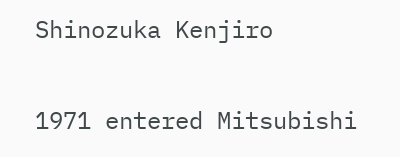Shinozuka Kenjiro

1971 entered Mitsubishi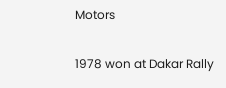Motors

1978 won at Dakar Rally